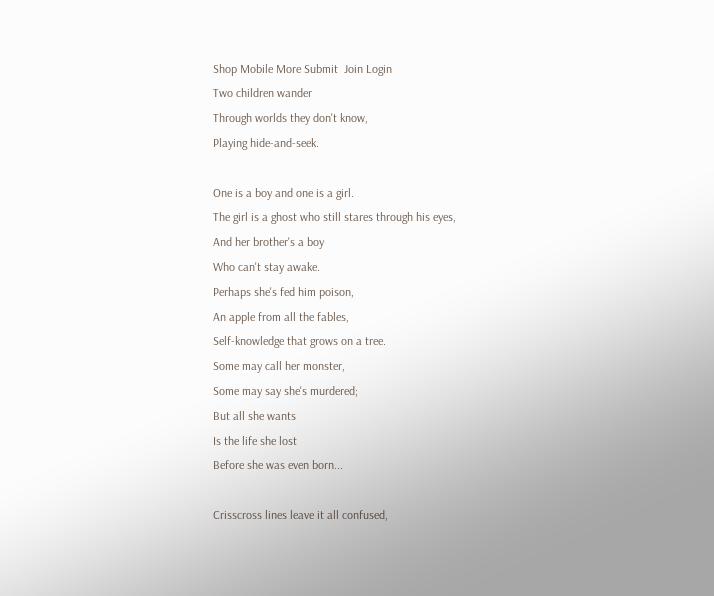Shop Mobile More Submit  Join Login
Two children wander
Through worlds they don't know,
Playing hide-and-seek.

One is a boy and one is a girl.
The girl is a ghost who still stares through his eyes,
And her brother's a boy
Who can't stay awake.
Perhaps she's fed him poison,
An apple from all the fables,
Self-knowledge that grows on a tree.
Some may call her monster,
Some may say she's murdered;
But all she wants
Is the life she lost
Before she was even born...

Crisscross lines leave it all confused,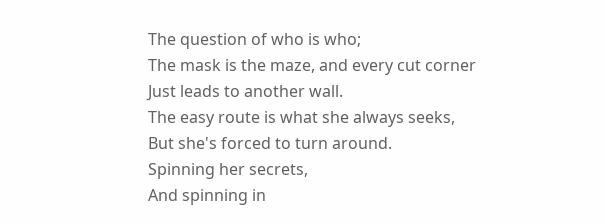The question of who is who;
The mask is the maze, and every cut corner
Just leads to another wall.
The easy route is what she always seeks,
But she's forced to turn around.
Spinning her secrets,
And spinning in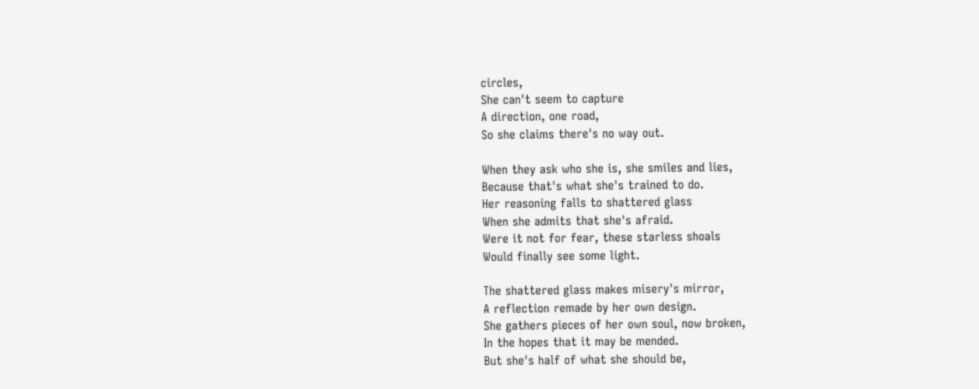circles,
She can't seem to capture
A direction, one road,
So she claims there's no way out.

When they ask who she is, she smiles and lies,
Because that's what she's trained to do.
Her reasoning falls to shattered glass
When she admits that she's afraid.
Were it not for fear, these starless shoals
Would finally see some light.

The shattered glass makes misery's mirror,
A reflection remade by her own design.
She gathers pieces of her own soul, now broken,
In the hopes that it may be mended.
But she's half of what she should be,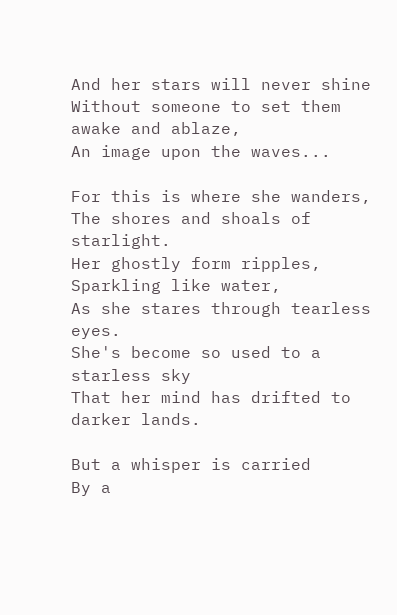And her stars will never shine
Without someone to set them awake and ablaze,
An image upon the waves...

For this is where she wanders,
The shores and shoals of starlight.
Her ghostly form ripples,
Sparkling like water,
As she stares through tearless eyes.
She's become so used to a starless sky
That her mind has drifted to darker lands.

But a whisper is carried
By a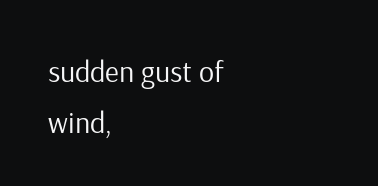sudden gust of wind,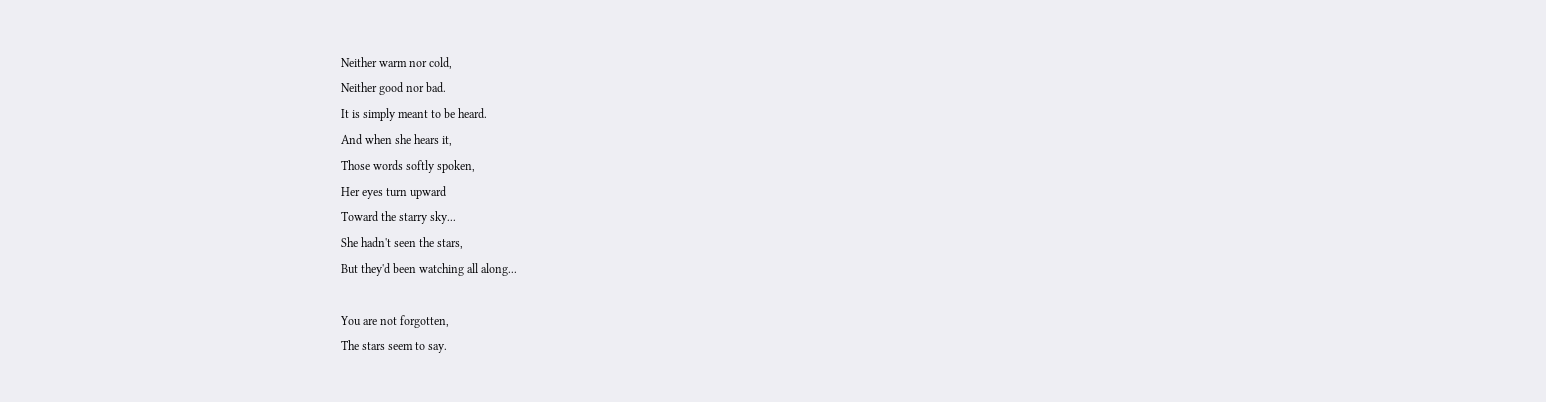Neither warm nor cold,
Neither good nor bad.
It is simply meant to be heard.
And when she hears it,
Those words softly spoken,
Her eyes turn upward
Toward the starry sky...
She hadn't seen the stars,
But they'd been watching all along...

You are not forgotten,
The stars seem to say.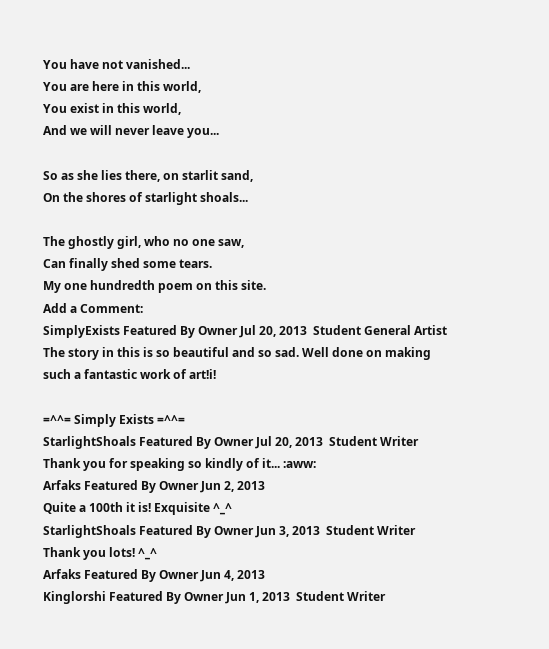You have not vanished...
You are here in this world,
You exist in this world,
And we will never leave you...

So as she lies there, on starlit sand,
On the shores of starlight shoals...

The ghostly girl, who no one saw,
Can finally shed some tears.
My one hundredth poem on this site.
Add a Comment:
SimplyExists Featured By Owner Jul 20, 2013  Student General Artist
The story in this is so beautiful and so sad. Well done on making such a fantastic work of art!i!

=^^= Simply Exists =^^=
StarlightShoals Featured By Owner Jul 20, 2013  Student Writer
Thank you for speaking so kindly of it... :aww:
Arfaks Featured By Owner Jun 2, 2013
Quite a 100th it is! Exquisite ^_^
StarlightShoals Featured By Owner Jun 3, 2013  Student Writer
Thank you lots! ^_^
Arfaks Featured By Owner Jun 4, 2013
Kinglorshi Featured By Owner Jun 1, 2013  Student Writer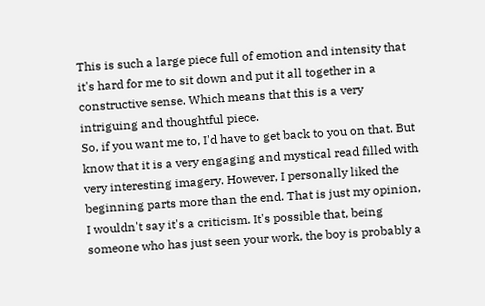This is such a large piece full of emotion and intensity that it's hard for me to sit down and put it all together in a constructive sense. Which means that this is a very intriguing and thoughtful piece.
So, if you want me to, I'd have to get back to you on that. But know that it is a very engaging and mystical read filled with very interesting imagery. However, I personally liked the beginning parts more than the end. That is just my opinion, I wouldn't say it's a criticism. It's possible that, being someone who has just seen your work, the boy is probably a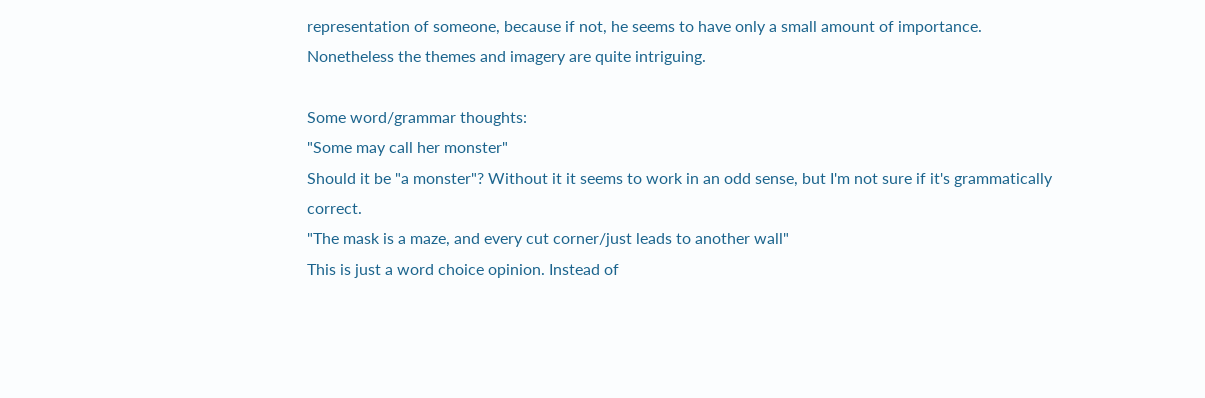representation of someone, because if not, he seems to have only a small amount of importance. Nonetheless the themes and imagery are quite intriguing.

Some word/grammar thoughts:
"Some may call her monster"
Should it be "a monster"? Without it it seems to work in an odd sense, but I'm not sure if it's grammatically correct.
"The mask is a maze, and every cut corner/just leads to another wall"
This is just a word choice opinion. Instead of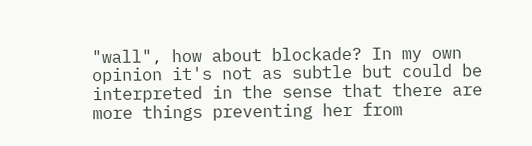"wall", how about blockade? In my own opinion it's not as subtle but could be interpreted in the sense that there are more things preventing her from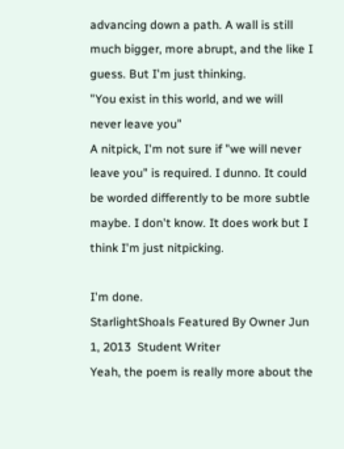advancing down a path. A wall is still much bigger, more abrupt, and the like I guess. But I'm just thinking.
"You exist in this world, and we will never leave you"
A nitpick, I'm not sure if "we will never leave you" is required. I dunno. It could be worded differently to be more subtle maybe. I don't know. It does work but I think I'm just nitpicking.

I'm done.
StarlightShoals Featured By Owner Jun 1, 2013  Student Writer
Yeah, the poem is really more about the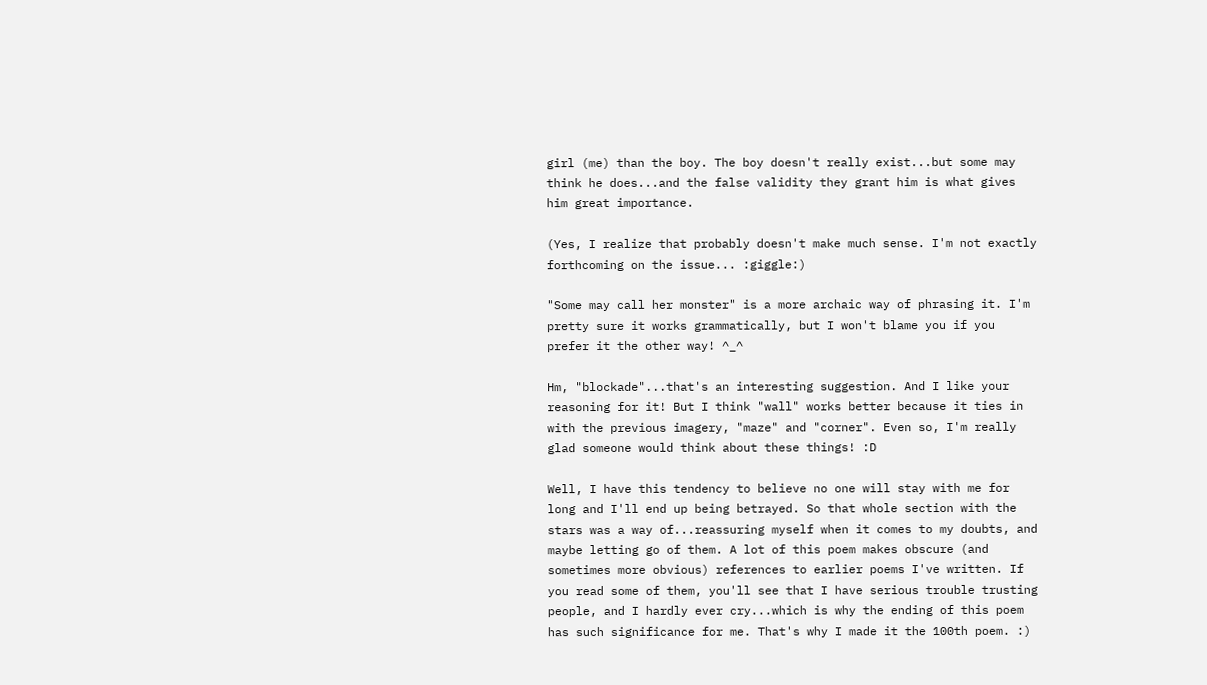girl (me) than the boy. The boy doesn't really exist...but some may think he does...and the false validity they grant him is what gives him great importance.

(Yes, I realize that probably doesn't make much sense. I'm not exactly forthcoming on the issue... :giggle:)

"Some may call her monster" is a more archaic way of phrasing it. I'm pretty sure it works grammatically, but I won't blame you if you prefer it the other way! ^_^

Hm, "blockade"...that's an interesting suggestion. And I like your reasoning for it! But I think "wall" works better because it ties in with the previous imagery, "maze" and "corner". Even so, I'm really glad someone would think about these things! :D

Well, I have this tendency to believe no one will stay with me for long and I'll end up being betrayed. So that whole section with the stars was a way of...reassuring myself when it comes to my doubts, and maybe letting go of them. A lot of this poem makes obscure (and sometimes more obvious) references to earlier poems I've written. If you read some of them, you'll see that I have serious trouble trusting people, and I hardly ever cry...which is why the ending of this poem has such significance for me. That's why I made it the 100th poem. :)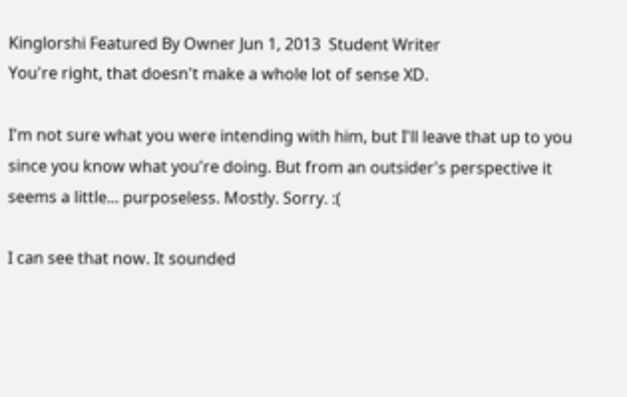Kinglorshi Featured By Owner Jun 1, 2013  Student Writer
You're right, that doesn't make a whole lot of sense XD.

I'm not sure what you were intending with him, but I'll leave that up to you since you know what you're doing. But from an outsider's perspective it seems a little... purposeless. Mostly. Sorry. :(

I can see that now. It sounded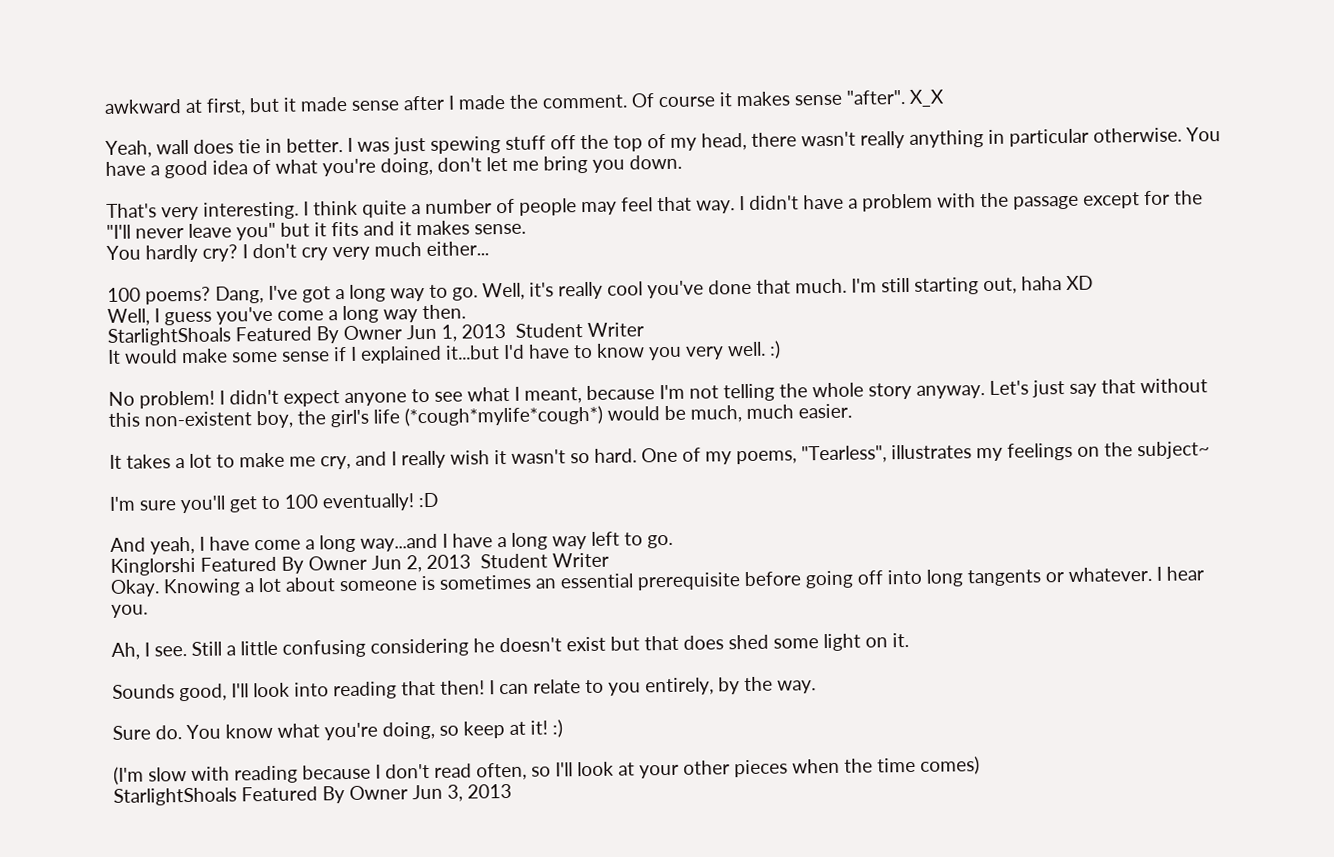awkward at first, but it made sense after I made the comment. Of course it makes sense "after". X_X

Yeah, wall does tie in better. I was just spewing stuff off the top of my head, there wasn't really anything in particular otherwise. You have a good idea of what you're doing, don't let me bring you down.

That's very interesting. I think quite a number of people may feel that way. I didn't have a problem with the passage except for the "I'll never leave you" but it fits and it makes sense.
You hardly cry? I don't cry very much either...

100 poems? Dang, I've got a long way to go. Well, it's really cool you've done that much. I'm still starting out, haha XD
Well, I guess you've come a long way then.
StarlightShoals Featured By Owner Jun 1, 2013  Student Writer
It would make some sense if I explained it...but I'd have to know you very well. :)

No problem! I didn't expect anyone to see what I meant, because I'm not telling the whole story anyway. Let's just say that without this non-existent boy, the girl's life (*cough*mylife*cough*) would be much, much easier.

It takes a lot to make me cry, and I really wish it wasn't so hard. One of my poems, "Tearless", illustrates my feelings on the subject~

I'm sure you'll get to 100 eventually! :D

And yeah, I have come a long way...and I have a long way left to go.
Kinglorshi Featured By Owner Jun 2, 2013  Student Writer
Okay. Knowing a lot about someone is sometimes an essential prerequisite before going off into long tangents or whatever. I hear you.

Ah, I see. Still a little confusing considering he doesn't exist but that does shed some light on it.

Sounds good, I'll look into reading that then! I can relate to you entirely, by the way.

Sure do. You know what you're doing, so keep at it! :)

(I'm slow with reading because I don't read often, so I'll look at your other pieces when the time comes)
StarlightShoals Featured By Owner Jun 3, 2013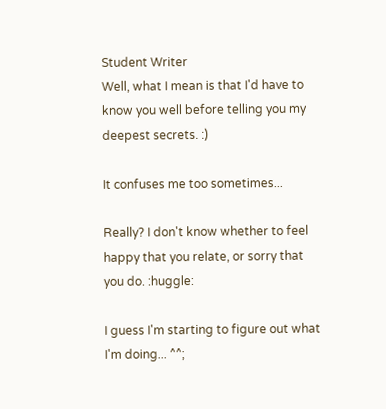Student Writer
Well, what I mean is that I'd have to know you well before telling you my deepest secrets. :)

It confuses me too sometimes...

Really? I don't know whether to feel happy that you relate, or sorry that you do. :huggle:

I guess I'm starting to figure out what I'm doing... ^^;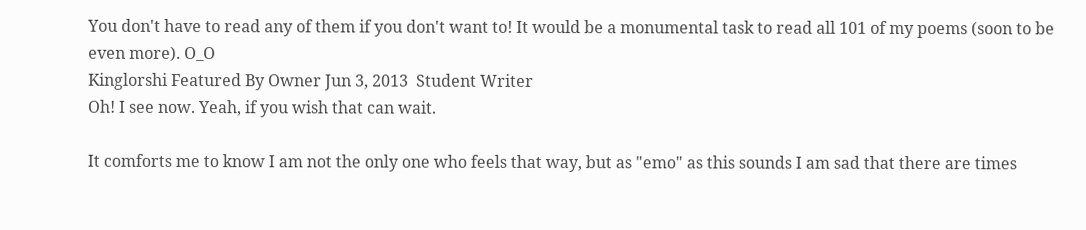You don't have to read any of them if you don't want to! It would be a monumental task to read all 101 of my poems (soon to be even more). O_O
Kinglorshi Featured By Owner Jun 3, 2013  Student Writer
Oh! I see now. Yeah, if you wish that can wait.

It comforts me to know I am not the only one who feels that way, but as "emo" as this sounds I am sad that there are times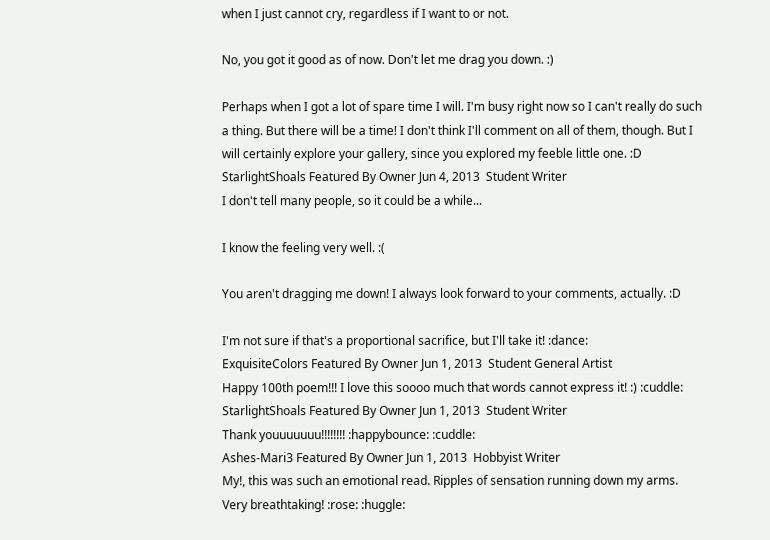when I just cannot cry, regardless if I want to or not.

No, you got it good as of now. Don't let me drag you down. :)

Perhaps when I got a lot of spare time I will. I'm busy right now so I can't really do such a thing. But there will be a time! I don't think I'll comment on all of them, though. But I will certainly explore your gallery, since you explored my feeble little one. :D
StarlightShoals Featured By Owner Jun 4, 2013  Student Writer
I don't tell many people, so it could be a while...

I know the feeling very well. :(

You aren't dragging me down! I always look forward to your comments, actually. :D

I'm not sure if that's a proportional sacrifice, but I'll take it! :dance:
ExquisiteColors Featured By Owner Jun 1, 2013  Student General Artist
Happy 100th poem!!! I love this soooo much that words cannot express it! :) :cuddle:
StarlightShoals Featured By Owner Jun 1, 2013  Student Writer
Thank youuuuuuu!!!!!!!! :happybounce: :cuddle:
Ashes-Mari3 Featured By Owner Jun 1, 2013  Hobbyist Writer
My!, this was such an emotional read. Ripples of sensation running down my arms. Very breathtaking! :rose: :huggle: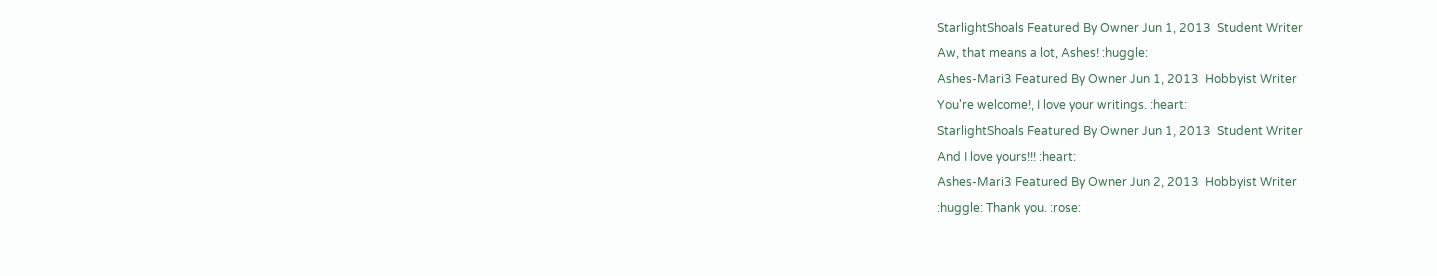StarlightShoals Featured By Owner Jun 1, 2013  Student Writer
Aw, that means a lot, Ashes! :huggle:
Ashes-Mari3 Featured By Owner Jun 1, 2013  Hobbyist Writer
You're welcome!, I love your writings. :heart:
StarlightShoals Featured By Owner Jun 1, 2013  Student Writer
And I love yours!!! :heart:
Ashes-Mari3 Featured By Owner Jun 2, 2013  Hobbyist Writer
:huggle: Thank you. :rose: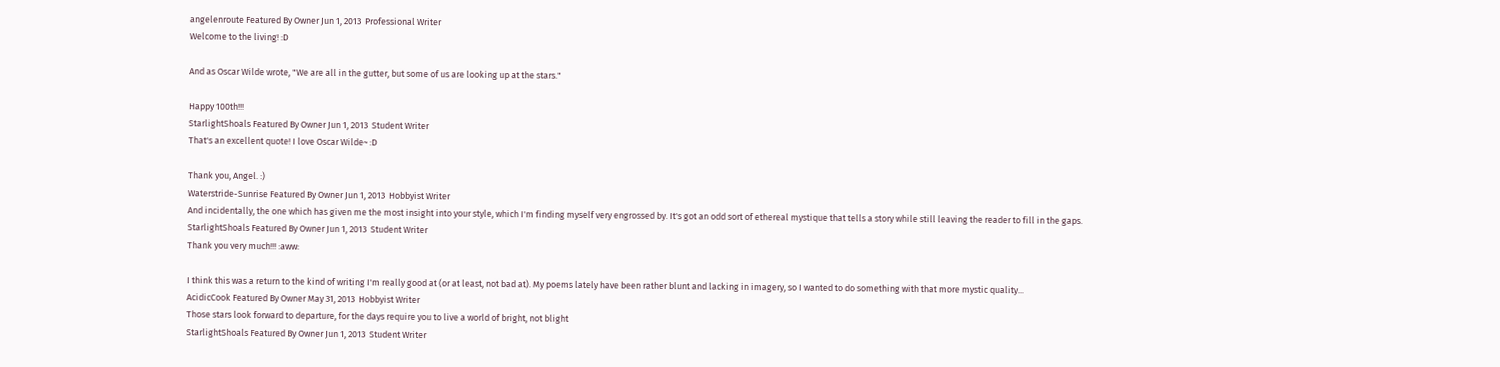angelenroute Featured By Owner Jun 1, 2013  Professional Writer
Welcome to the living! :D

And as Oscar Wilde wrote, "We are all in the gutter, but some of us are looking up at the stars."

Happy 100th!!!
StarlightShoals Featured By Owner Jun 1, 2013  Student Writer
That's an excellent quote! I love Oscar Wilde~ :D

Thank you, Angel. :)
Waterstride-Sunrise Featured By Owner Jun 1, 2013  Hobbyist Writer
And incidentally, the one which has given me the most insight into your style, which I'm finding myself very engrossed by. It's got an odd sort of ethereal mystique that tells a story while still leaving the reader to fill in the gaps.
StarlightShoals Featured By Owner Jun 1, 2013  Student Writer
Thank you very much!!! :aww:

I think this was a return to the kind of writing I'm really good at (or at least, not bad at). My poems lately have been rather blunt and lacking in imagery, so I wanted to do something with that more mystic quality...
AcidicCook Featured By Owner May 31, 2013  Hobbyist Writer
Those stars look forward to departure, for the days require you to live a world of bright, not blight
StarlightShoals Featured By Owner Jun 1, 2013  Student Writer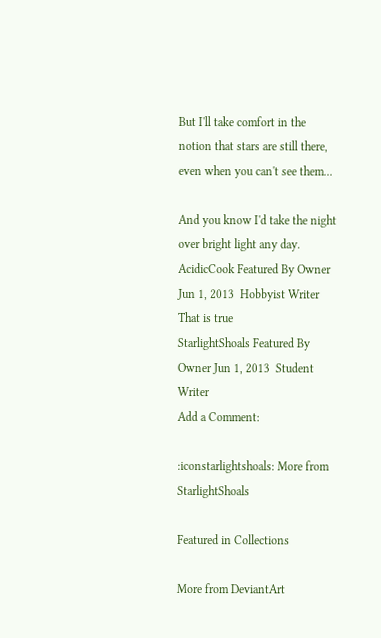But I'll take comfort in the notion that stars are still there, even when you can't see them...

And you know I'd take the night over bright light any day.
AcidicCook Featured By Owner Jun 1, 2013  Hobbyist Writer
That is true
StarlightShoals Featured By Owner Jun 1, 2013  Student Writer
Add a Comment:

:iconstarlightshoals: More from StarlightShoals

Featured in Collections

More from DeviantArt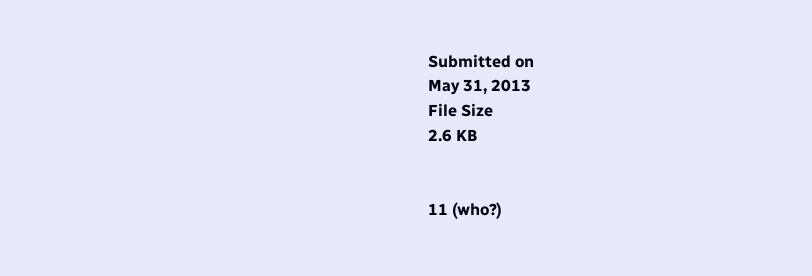Submitted on
May 31, 2013
File Size
2.6 KB


11 (who?)